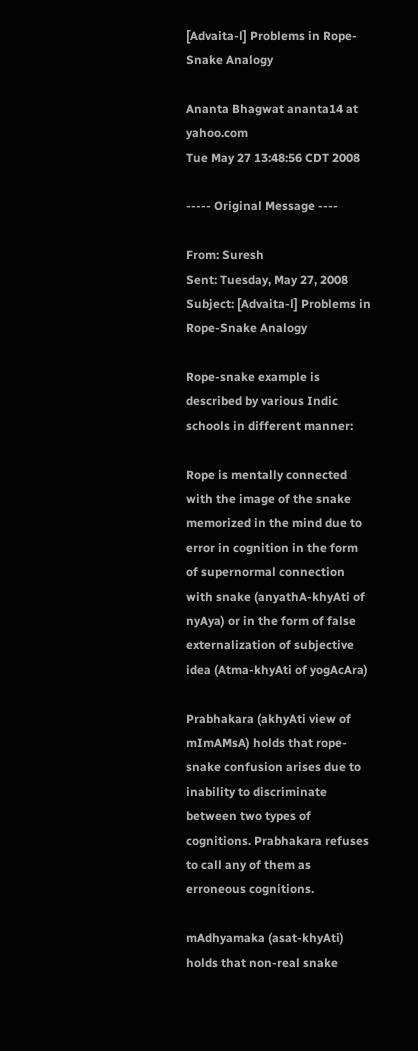[Advaita-l] Problems in Rope-Snake Analogy

Ananta Bhagwat ananta14 at yahoo.com
Tue May 27 13:48:56 CDT 2008

----- Original Message ----

From: Suresh
Sent: Tuesday, May 27, 2008
Subject: [Advaita-l] Problems in Rope-Snake Analogy

Rope-snake example is described by various Indic schools in different manner:

Rope is mentally connected with the image of the snake memorized in the mind due to error in cognition in the form of supernormal connection with snake (anyathA-khyAti of nyAya) or in the form of false externalization of subjective idea (Atma-khyAti of yogAcAra)

Prabhakara (akhyAti view of mImAMsA) holds that rope-snake confusion arises due to inability to discriminate between two types of cognitions. Prabhakara refuses to call any of them as erroneous cognitions.

mAdhyamaka (asat-khyAti) holds that non-real snake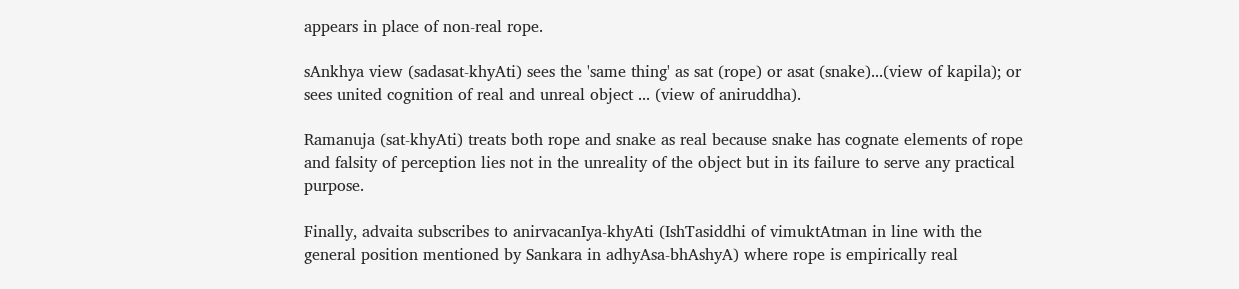appears in place of non-real rope.

sAnkhya view (sadasat-khyAti) sees the 'same thing' as sat (rope) or asat (snake)...(view of kapila); or sees united cognition of real and unreal object ... (view of aniruddha).

Ramanuja (sat-khyAti) treats both rope and snake as real because snake has cognate elements of rope and falsity of perception lies not in the unreality of the object but in its failure to serve any practical purpose.

Finally, advaita subscribes to anirvacanIya-khyAti (IshTasiddhi of vimuktAtman in line with the general position mentioned by Sankara in adhyAsa-bhAshyA) where rope is empirically real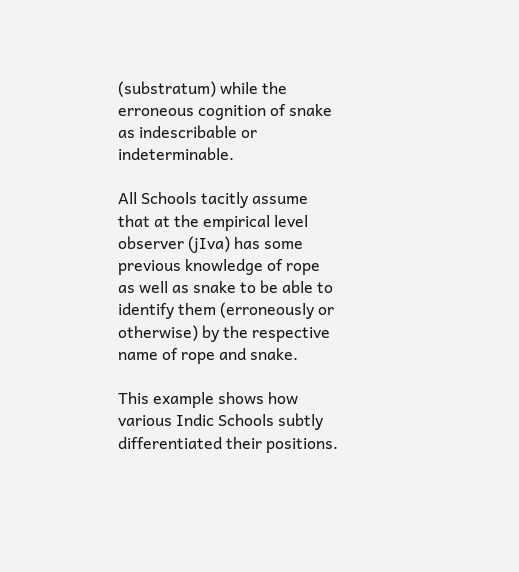(substratum) while the erroneous cognition of snake as indescribable or indeterminable.

All Schools tacitly assume that at the empirical level observer (jIva) has some previous knowledge of rope as well as snake to be able to identify them (erroneously or otherwise) by the respective name of rope and snake.

This example shows how various Indic Schools subtly differentiated their positions.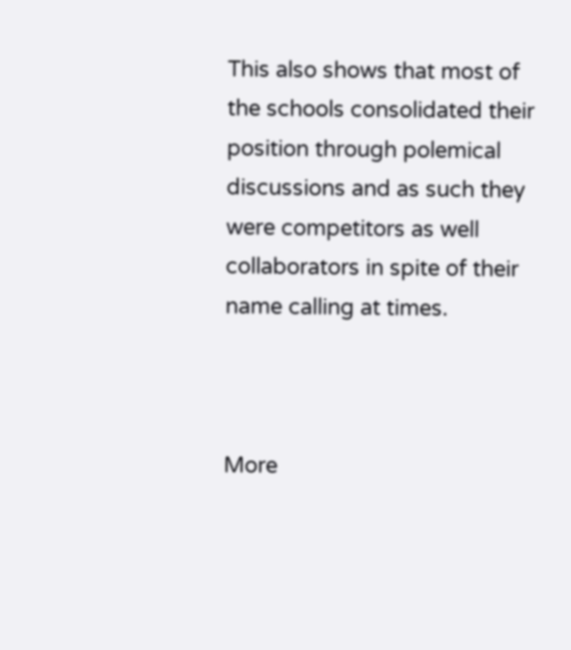This also shows that most of the schools consolidated their position through polemical discussions and as such they were competitors as well collaborators in spite of their name calling at times.



More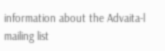information about the Advaita-l mailing list